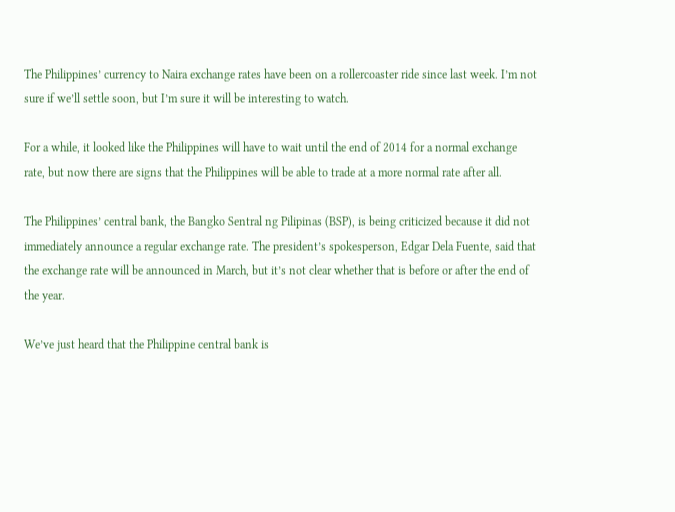The Philippines’ currency to Naira exchange rates have been on a rollercoaster ride since last week. I’m not sure if we’ll settle soon, but I’m sure it will be interesting to watch.

For a while, it looked like the Philippines will have to wait until the end of 2014 for a normal exchange rate, but now there are signs that the Philippines will be able to trade at a more normal rate after all.

The Philippines’ central bank, the Bangko Sentral ng Pilipinas (BSP), is being criticized because it did not immediately announce a regular exchange rate. The president’s spokesperson, Edgar Dela Fuente, said that the exchange rate will be announced in March, but it’s not clear whether that is before or after the end of the year.

We’ve just heard that the Philippine central bank is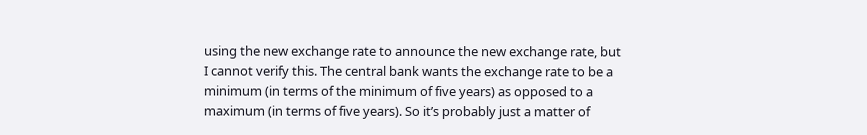using the new exchange rate to announce the new exchange rate, but I cannot verify this. The central bank wants the exchange rate to be a minimum (in terms of the minimum of five years) as opposed to a maximum (in terms of five years). So it’s probably just a matter of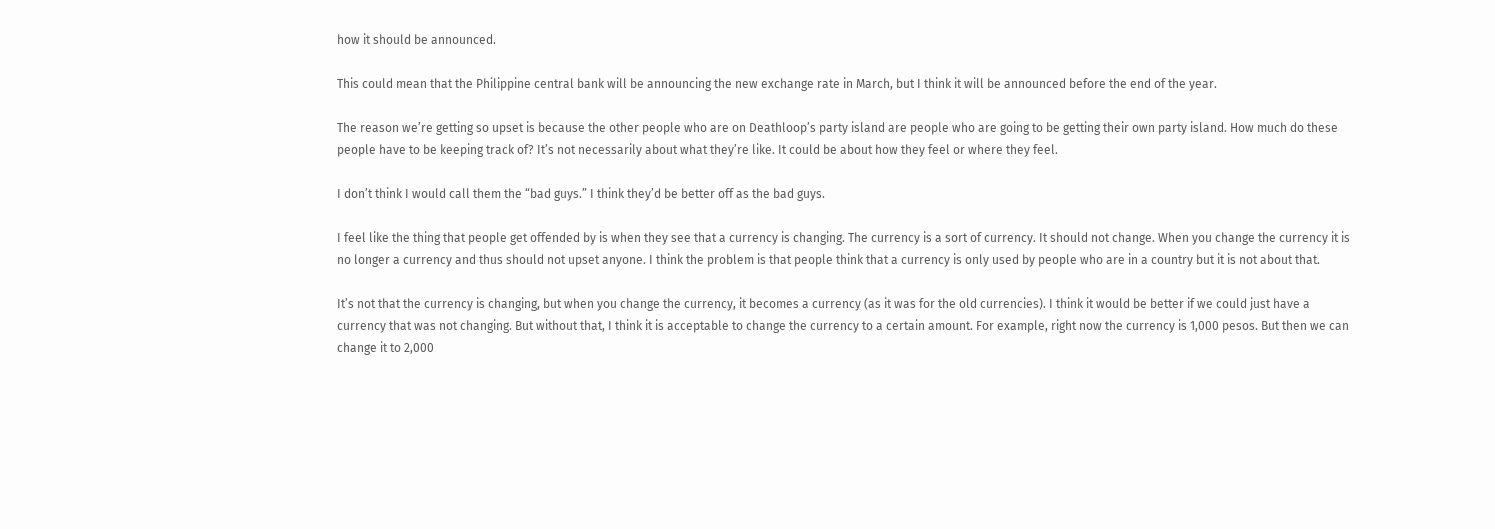how it should be announced.

This could mean that the Philippine central bank will be announcing the new exchange rate in March, but I think it will be announced before the end of the year.

The reason we’re getting so upset is because the other people who are on Deathloop’s party island are people who are going to be getting their own party island. How much do these people have to be keeping track of? It’s not necessarily about what they’re like. It could be about how they feel or where they feel.

I don’t think I would call them the “bad guys.” I think they’d be better off as the bad guys.

I feel like the thing that people get offended by is when they see that a currency is changing. The currency is a sort of currency. It should not change. When you change the currency it is no longer a currency and thus should not upset anyone. I think the problem is that people think that a currency is only used by people who are in a country but it is not about that.

It’s not that the currency is changing, but when you change the currency, it becomes a currency (as it was for the old currencies). I think it would be better if we could just have a currency that was not changing. But without that, I think it is acceptable to change the currency to a certain amount. For example, right now the currency is 1,000 pesos. But then we can change it to 2,000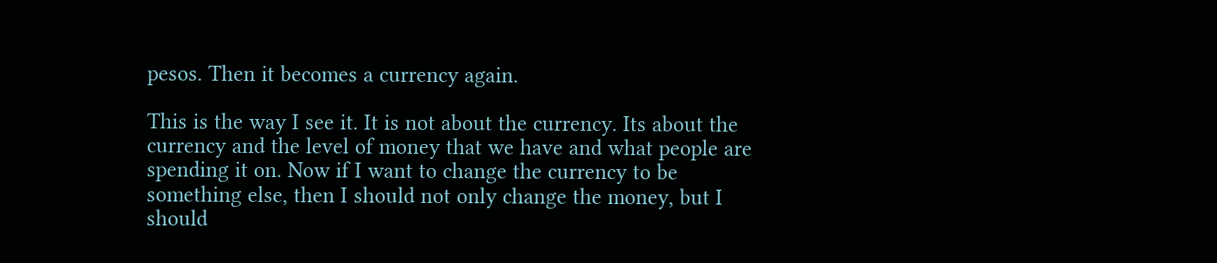pesos. Then it becomes a currency again.

This is the way I see it. It is not about the currency. Its about the currency and the level of money that we have and what people are spending it on. Now if I want to change the currency to be something else, then I should not only change the money, but I should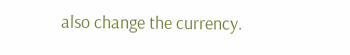also change the currency.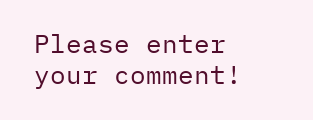Please enter your comment!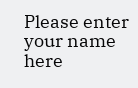Please enter your name here